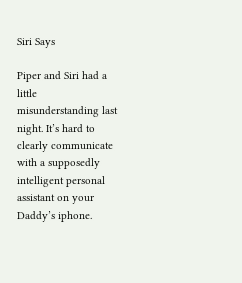Siri Says

Piper and Siri had a little misunderstanding last night. It’s hard to clearly communicate with a supposedly intelligent personal assistant on your Daddy’s iphone.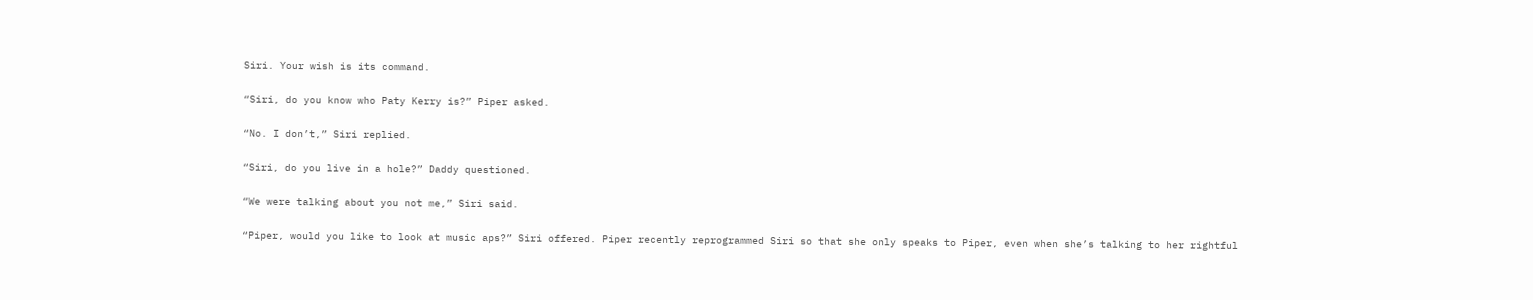Siri. Your wish is its command.

“Siri, do you know who Paty Kerry is?” Piper asked.

“No. I don’t,” Siri replied.

“Siri, do you live in a hole?” Daddy questioned.

“We were talking about you not me,” Siri said.

“Piper, would you like to look at music aps?” Siri offered. Piper recently reprogrammed Siri so that she only speaks to Piper, even when she’s talking to her rightful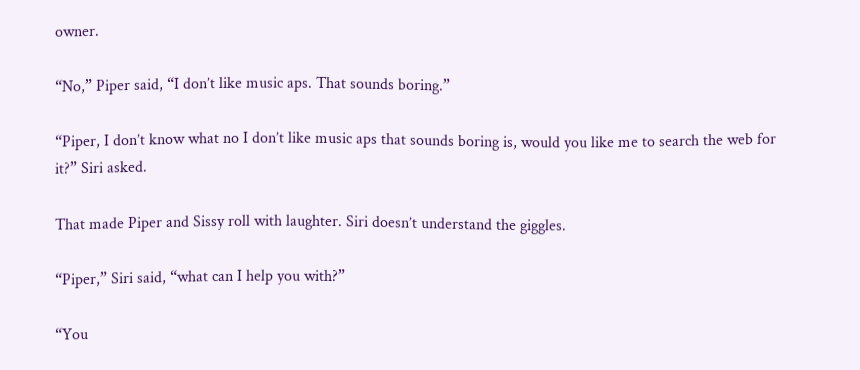owner.

“No,” Piper said, “I don’t like music aps. That sounds boring.”

“Piper, I don’t know what no I don’t like music aps that sounds boring is, would you like me to search the web for it?” Siri asked.

That made Piper and Sissy roll with laughter. Siri doesn’t understand the giggles.

“Piper,” Siri said, “what can I help you with?”

“You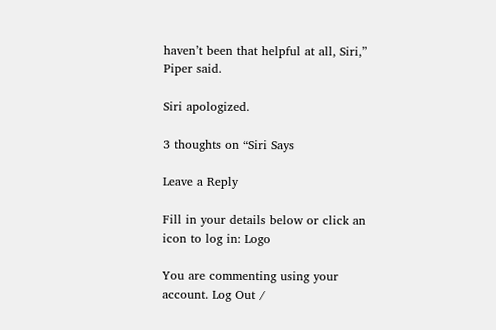haven’t been that helpful at all, Siri,” Piper said.

Siri apologized.

3 thoughts on “Siri Says

Leave a Reply

Fill in your details below or click an icon to log in: Logo

You are commenting using your account. Log Out /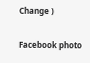Change )

Facebook photo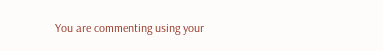You are commenting using your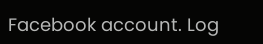Facebook account. Log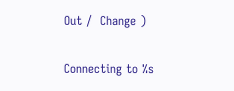Out /  Change )

Connecting to %s